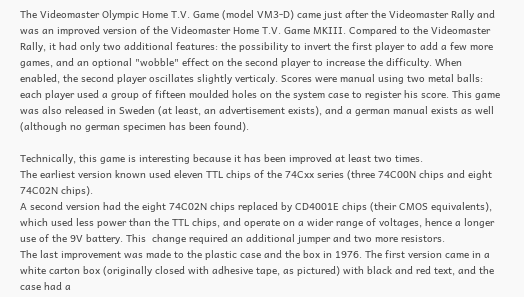The Videomaster Olympic Home T.V. Game (model VM3-D) came just after the Videomaster Rally and was an improved version of the Videomaster Home T.V. Game MKIII. Compared to the Videomaster Rally, it had only two additional features: the possibility to invert the first player to add a few more games, and an optional "wobble" effect on the second player to increase the difficulty. When enabled, the second player oscillates slightly verticaly. Scores were manual using two metal balls: each player used a group of fifteen moulded holes on the system case to register his score. This game was also released in Sweden (at least, an advertisement exists), and a german manual exists as well (although no german specimen has been found).

Technically, this game is interesting because it has been improved at least two times.
The earliest version known used eleven TTL chips of the 74Cxx series (three 74C00N chips and eight 74C02N chips).
A second version had the eight 74C02N chips replaced by CD4001E chips (their CMOS equivalents), which used less power than the TTL chips, and operate on a wider range of voltages, hence a longer use of the 9V battery. This  change required an additional jumper and two more resistors.
The last improvement was made to the plastic case and the box in 1976. The first version came in a white carton box (originally closed with adhesive tape, as pictured) with black and red text, and the case had a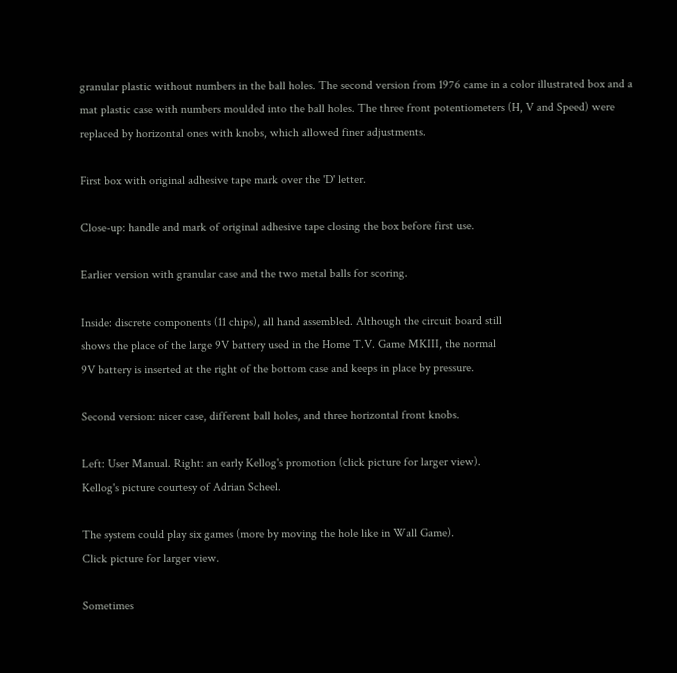granular plastic without numbers in the ball holes. The second version from 1976 came in a color illustrated box and a mat plastic case with numbers moulded into the ball holes. The three front potentiometers (H, V and Speed) were replaced by horizontal ones with knobs, which allowed finer adjustments.

First box with original adhesive tape mark over the 'D' letter.

Close-up: handle and mark of original adhesive tape closing the box before first use.

Earlier version with granular case and the two metal balls for scoring.

Inside: discrete components (11 chips), all hand assembled. Although the circuit board still
shows the place of the large 9V battery used in the Home T.V. Game MKIII, the normal
9V battery is inserted at the right of the bottom case and keeps in place by pressure.

Second version: nicer case, different ball holes, and three horizontal front knobs.

Left: User Manual. Right: an early Kellog's promotion (click picture for larger view).
Kellog's picture courtesy of Adrian Scheel.

The system could play six games (more by moving the hole like in Wall Game).
Click picture for larger view.

Sometimes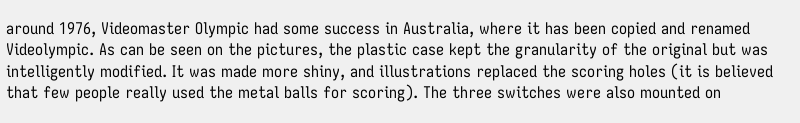around 1976, Videomaster Olympic had some success in Australia, where it has been copied and renamed Videolympic. As can be seen on the pictures, the plastic case kept the granularity of the original but was intelligently modified. It was made more shiny, and illustrations replaced the scoring holes (it is believed that few people really used the metal balls for scoring). The three switches were also mounted on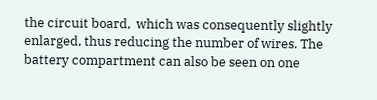the circuit board,  which was consequently slightly enlarged, thus reducing the number of wires. The battery compartment can also be seen on one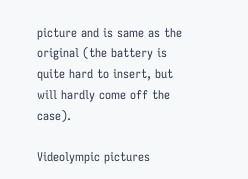picture and is same as the original (the battery is quite hard to insert, but will hardly come off the case).

Videolympic pictures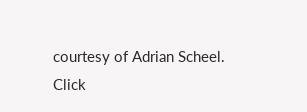courtesy of Adrian Scheel.
Click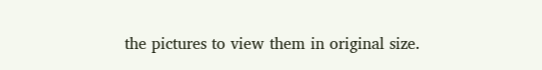the pictures to view them in original size.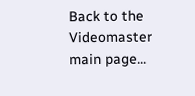Back to the Videomaster main page...